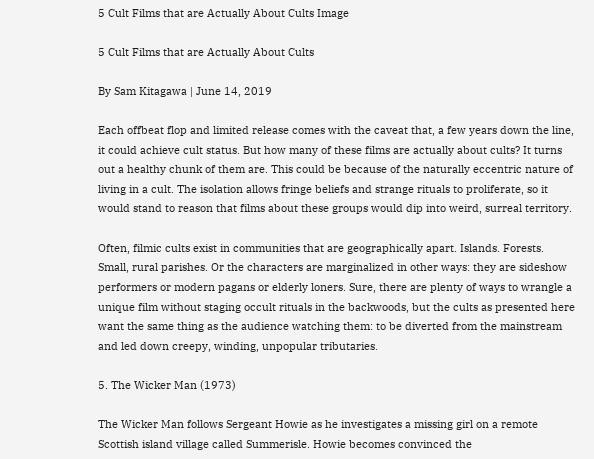5 Cult Films that are Actually About Cults Image

5 Cult Films that are Actually About Cults

By Sam Kitagawa | June 14, 2019

Each offbeat flop and limited release comes with the caveat that, a few years down the line, it could achieve cult status. But how many of these films are actually about cults? It turns out a healthy chunk of them are. This could be because of the naturally eccentric nature of living in a cult. The isolation allows fringe beliefs and strange rituals to proliferate, so it would stand to reason that films about these groups would dip into weird, surreal territory.

Often, filmic cults exist in communities that are geographically apart. Islands. Forests. Small, rural parishes. Or the characters are marginalized in other ways: they are sideshow performers or modern pagans or elderly loners. Sure, there are plenty of ways to wrangle a unique film without staging occult rituals in the backwoods, but the cults as presented here want the same thing as the audience watching them: to be diverted from the mainstream and led down creepy, winding, unpopular tributaries.

5. The Wicker Man (1973)

The Wicker Man follows Sergeant Howie as he investigates a missing girl on a remote Scottish island village called Summerisle. Howie becomes convinced the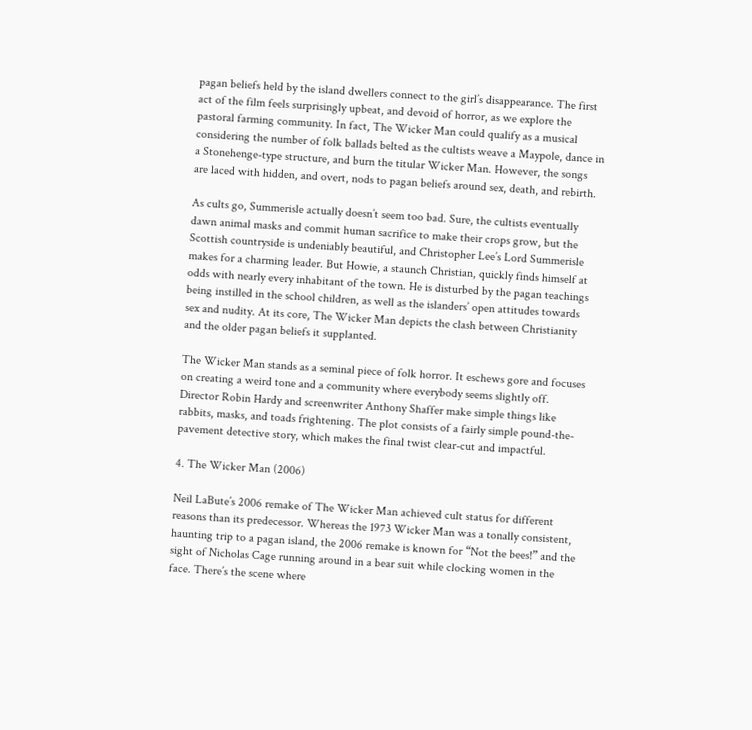pagan beliefs held by the island dwellers connect to the girl’s disappearance. The first act of the film feels surprisingly upbeat, and devoid of horror, as we explore the pastoral farming community. In fact, The Wicker Man could qualify as a musical considering the number of folk ballads belted as the cultists weave a Maypole, dance in a Stonehenge-type structure, and burn the titular Wicker Man. However, the songs are laced with hidden, and overt, nods to pagan beliefs around sex, death, and rebirth.

As cults go, Summerisle actually doesn’t seem too bad. Sure, the cultists eventually dawn animal masks and commit human sacrifice to make their crops grow, but the Scottish countryside is undeniably beautiful, and Christopher Lee’s Lord Summerisle makes for a charming leader. But Howie, a staunch Christian, quickly finds himself at odds with nearly every inhabitant of the town. He is disturbed by the pagan teachings being instilled in the school children, as well as the islanders’ open attitudes towards sex and nudity. At its core, The Wicker Man depicts the clash between Christianity and the older pagan beliefs it supplanted.

The Wicker Man stands as a seminal piece of folk horror. It eschews gore and focuses on creating a weird tone and a community where everybody seems slightly off. Director Robin Hardy and screenwriter Anthony Shaffer make simple things like rabbits, masks, and toads frightening. The plot consists of a fairly simple pound-the-pavement detective story, which makes the final twist clear-cut and impactful.

4. The Wicker Man (2006)

Neil LaBute’s 2006 remake of The Wicker Man achieved cult status for different reasons than its predecessor. Whereas the 1973 Wicker Man was a tonally consistent, haunting trip to a pagan island, the 2006 remake is known for “Not the bees!” and the sight of Nicholas Cage running around in a bear suit while clocking women in the face. There’s the scene where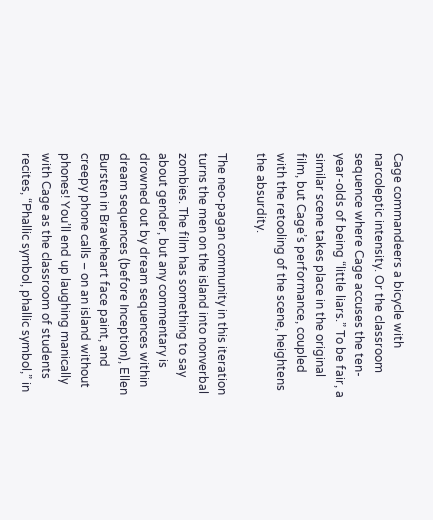Cage commandeers a bicycle with narcoleptic intensity. Or the classroom sequence where Cage accuses the ten-year-olds of being “little liars.” To be fair, a similar scene takes place in the original film, but Cage’s performance, coupled with the retooling of the scene, heightens the absurdity.

The neo-pagan community in this iteration turns the men on the island into nonverbal zombies. The film has something to say about gender, but any commentary is drowned out by dream sequences within dream sequences (before Inception), Ellen Bursten in Braveheart face paint, and creepy phone calls – on an island without phones! You’ll end up laughing manically with Cage as the classroom of students recites, “Phallic symbol, phallic symbol,” in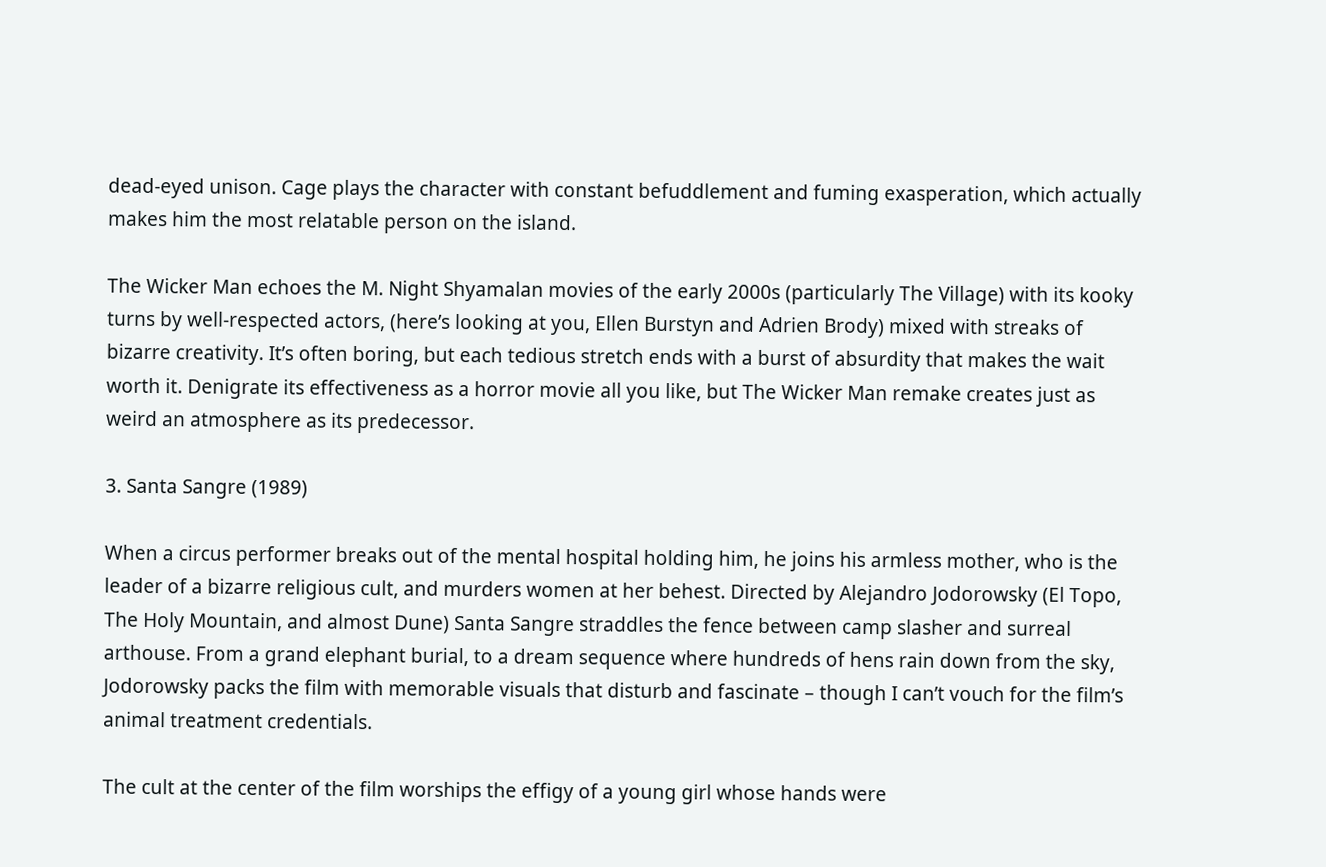dead-eyed unison. Cage plays the character with constant befuddlement and fuming exasperation, which actually makes him the most relatable person on the island.

The Wicker Man echoes the M. Night Shyamalan movies of the early 2000s (particularly The Village) with its kooky turns by well-respected actors, (here’s looking at you, Ellen Burstyn and Adrien Brody) mixed with streaks of bizarre creativity. It’s often boring, but each tedious stretch ends with a burst of absurdity that makes the wait worth it. Denigrate its effectiveness as a horror movie all you like, but The Wicker Man remake creates just as weird an atmosphere as its predecessor.

3. Santa Sangre (1989)

When a circus performer breaks out of the mental hospital holding him, he joins his armless mother, who is the leader of a bizarre religious cult, and murders women at her behest. Directed by Alejandro Jodorowsky (El Topo, The Holy Mountain, and almost Dune) Santa Sangre straddles the fence between camp slasher and surreal arthouse. From a grand elephant burial, to a dream sequence where hundreds of hens rain down from the sky, Jodorowsky packs the film with memorable visuals that disturb and fascinate – though I can’t vouch for the film’s animal treatment credentials.

The cult at the center of the film worships the effigy of a young girl whose hands were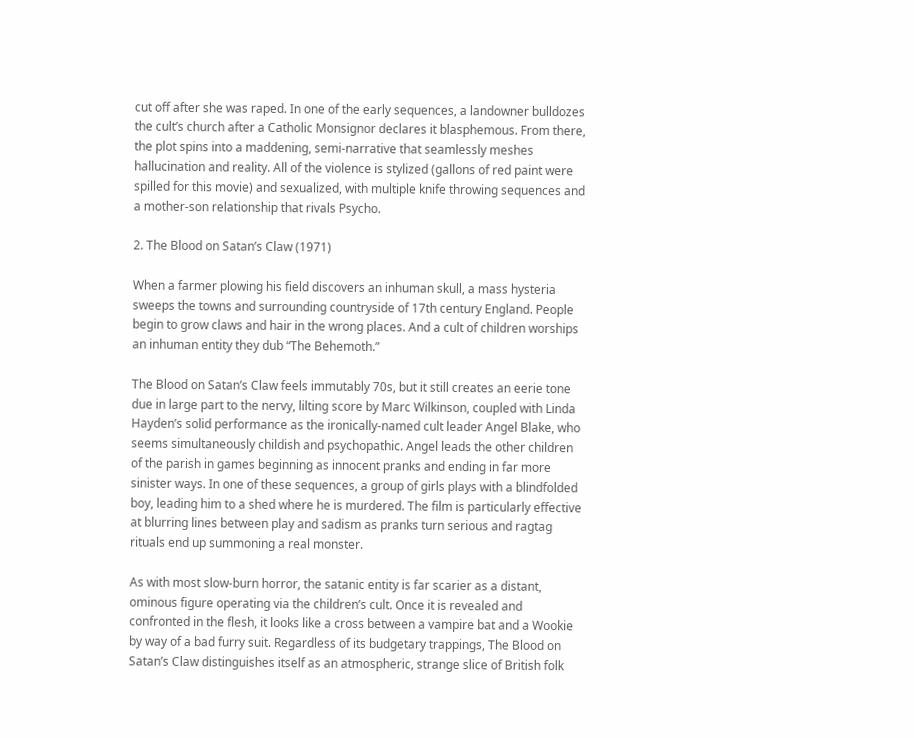cut off after she was raped. In one of the early sequences, a landowner bulldozes the cult’s church after a Catholic Monsignor declares it blasphemous. From there, the plot spins into a maddening, semi-narrative that seamlessly meshes hallucination and reality. All of the violence is stylized (gallons of red paint were spilled for this movie) and sexualized, with multiple knife throwing sequences and a mother-son relationship that rivals Psycho.

2. The Blood on Satan’s Claw (1971)

When a farmer plowing his field discovers an inhuman skull, a mass hysteria sweeps the towns and surrounding countryside of 17th century England. People begin to grow claws and hair in the wrong places. And a cult of children worships an inhuman entity they dub “The Behemoth.”

The Blood on Satan’s Claw feels immutably 70s, but it still creates an eerie tone due in large part to the nervy, lilting score by Marc Wilkinson, coupled with Linda Hayden’s solid performance as the ironically-named cult leader Angel Blake, who seems simultaneously childish and psychopathic. Angel leads the other children of the parish in games beginning as innocent pranks and ending in far more sinister ways. In one of these sequences, a group of girls plays with a blindfolded boy, leading him to a shed where he is murdered. The film is particularly effective at blurring lines between play and sadism as pranks turn serious and ragtag rituals end up summoning a real monster.

As with most slow-burn horror, the satanic entity is far scarier as a distant, ominous figure operating via the children’s cult. Once it is revealed and confronted in the flesh, it looks like a cross between a vampire bat and a Wookie by way of a bad furry suit. Regardless of its budgetary trappings, The Blood on Satan’s Claw distinguishes itself as an atmospheric, strange slice of British folk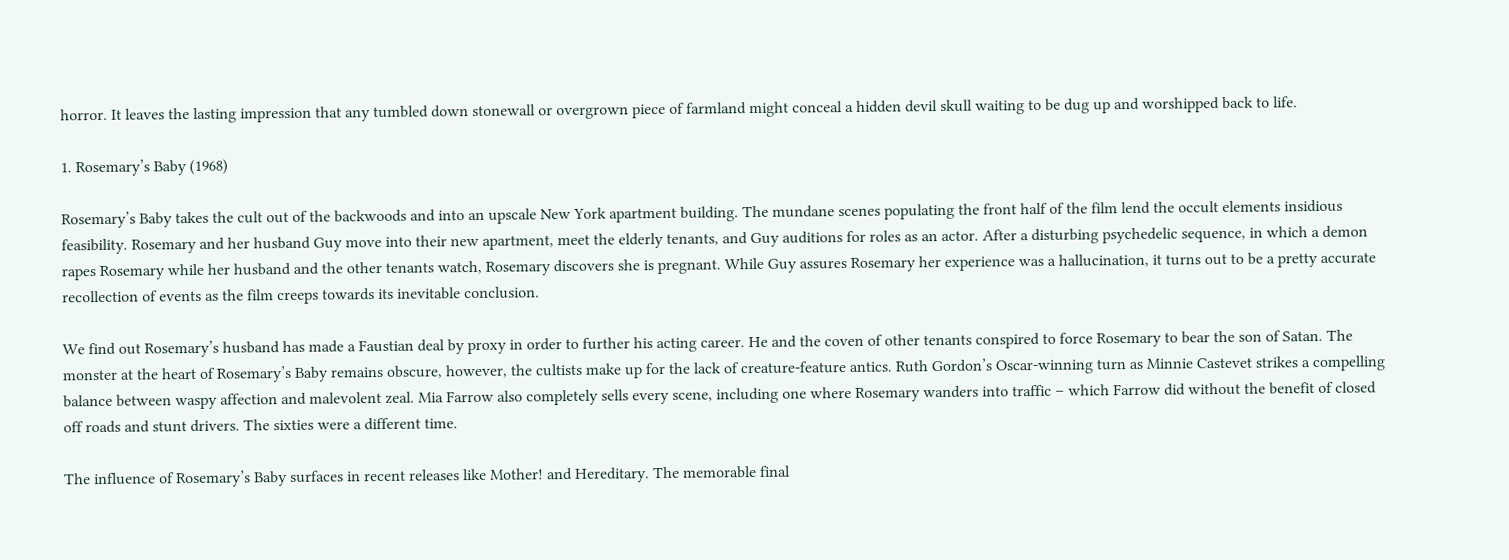horror. It leaves the lasting impression that any tumbled down stonewall or overgrown piece of farmland might conceal a hidden devil skull waiting to be dug up and worshipped back to life.

1. Rosemary’s Baby (1968)

Rosemary’s Baby takes the cult out of the backwoods and into an upscale New York apartment building. The mundane scenes populating the front half of the film lend the occult elements insidious feasibility. Rosemary and her husband Guy move into their new apartment, meet the elderly tenants, and Guy auditions for roles as an actor. After a disturbing psychedelic sequence, in which a demon rapes Rosemary while her husband and the other tenants watch, Rosemary discovers she is pregnant. While Guy assures Rosemary her experience was a hallucination, it turns out to be a pretty accurate recollection of events as the film creeps towards its inevitable conclusion.

We find out Rosemary’s husband has made a Faustian deal by proxy in order to further his acting career. He and the coven of other tenants conspired to force Rosemary to bear the son of Satan. The monster at the heart of Rosemary’s Baby remains obscure, however, the cultists make up for the lack of creature-feature antics. Ruth Gordon’s Oscar-winning turn as Minnie Castevet strikes a compelling balance between waspy affection and malevolent zeal. Mia Farrow also completely sells every scene, including one where Rosemary wanders into traffic – which Farrow did without the benefit of closed off roads and stunt drivers. The sixties were a different time.

The influence of Rosemary’s Baby surfaces in recent releases like Mother! and Hereditary. The memorable final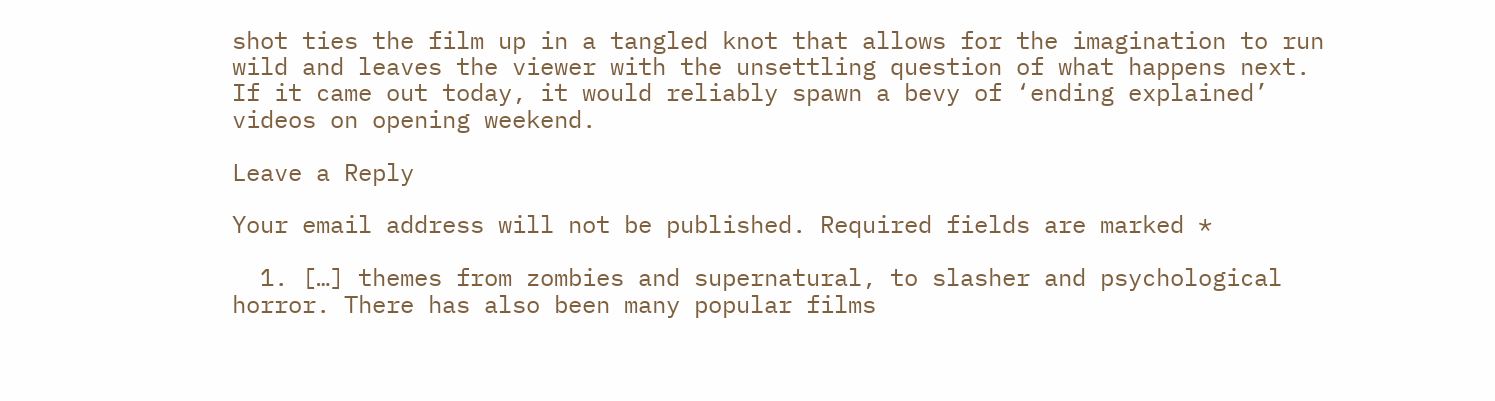shot ties the film up in a tangled knot that allows for the imagination to run wild and leaves the viewer with the unsettling question of what happens next. If it came out today, it would reliably spawn a bevy of ‘ending explained’ videos on opening weekend.

Leave a Reply

Your email address will not be published. Required fields are marked *

  1. […] themes from zombies and supernatural, to slasher and psychological horror. There has also been many popular films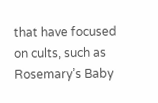that have focused on cults, such as Rosemary’s Baby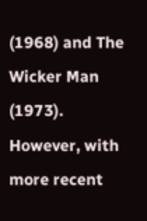(1968) and The Wicker Man (1973). However, with more recent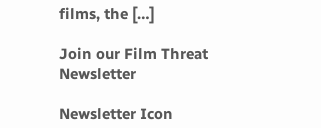films, the […]

Join our Film Threat Newsletter

Newsletter Icon